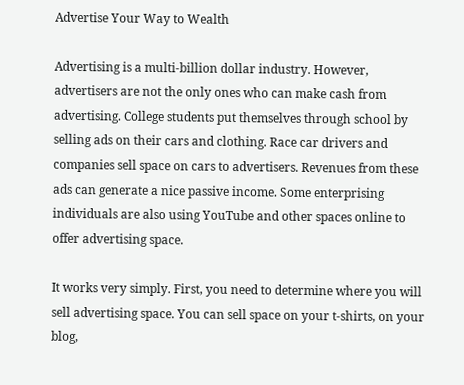Advertise Your Way to Wealth

Advertising is a multi-billion dollar industry. However, advertisers are not the only ones who can make cash from advertising. College students put themselves through school by selling ads on their cars and clothing. Race car drivers and companies sell space on cars to advertisers. Revenues from these ads can generate a nice passive income. Some enterprising individuals are also using YouTube and other spaces online to offer advertising space.

It works very simply. First, you need to determine where you will sell advertising space. You can sell space on your t-shirts, on your blog,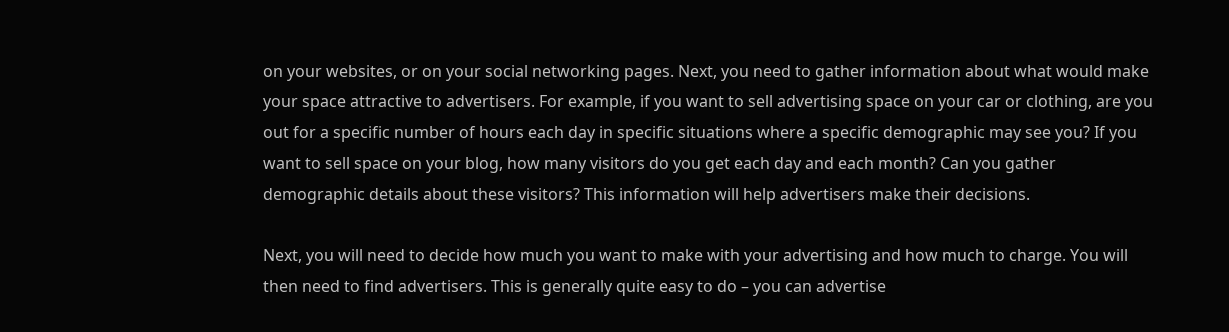on your websites, or on your social networking pages. Next, you need to gather information about what would make your space attractive to advertisers. For example, if you want to sell advertising space on your car or clothing, are you out for a specific number of hours each day in specific situations where a specific demographic may see you? If you want to sell space on your blog, how many visitors do you get each day and each month? Can you gather demographic details about these visitors? This information will help advertisers make their decisions.

Next, you will need to decide how much you want to make with your advertising and how much to charge. You will then need to find advertisers. This is generally quite easy to do – you can advertise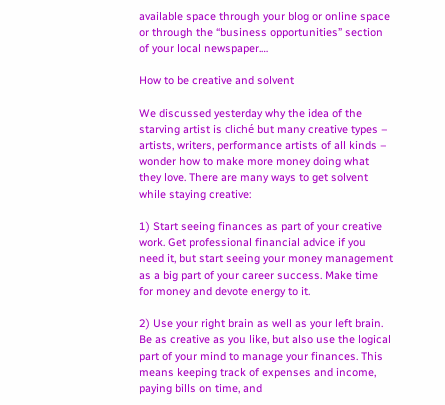available space through your blog or online space or through the “business opportunities” section of your local newspaper.…

How to be creative and solvent

We discussed yesterday why the idea of the starving artist is cliché but many creative types – artists, writers, performance artists of all kinds – wonder how to make more money doing what they love. There are many ways to get solvent while staying creative:

1) Start seeing finances as part of your creative work. Get professional financial advice if you need it, but start seeing your money management as a big part of your career success. Make time for money and devote energy to it.

2) Use your right brain as well as your left brain. Be as creative as you like, but also use the logical part of your mind to manage your finances. This means keeping track of expenses and income, paying bills on time, and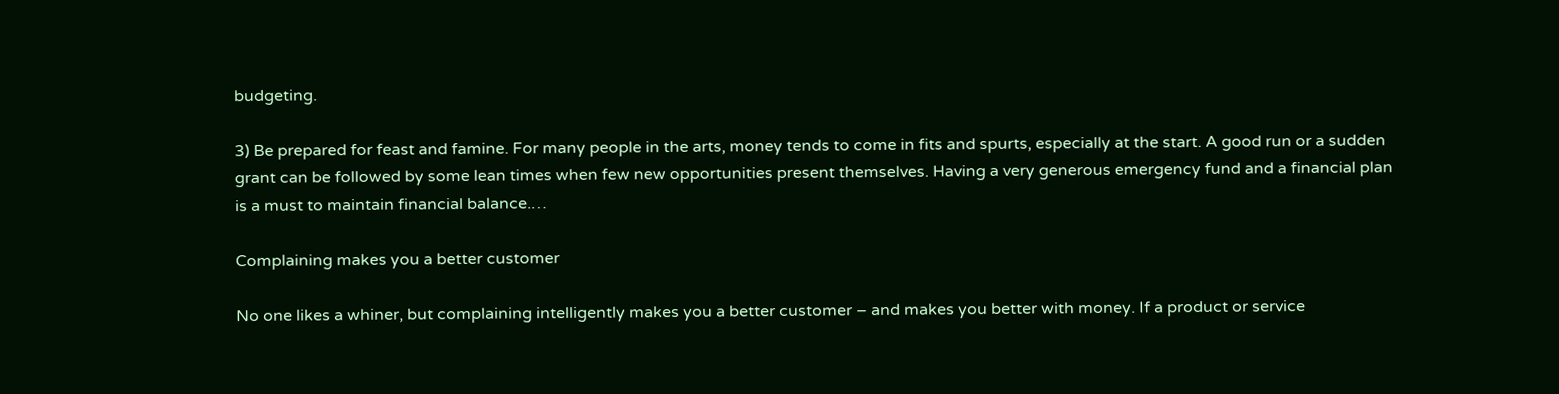budgeting.

3) Be prepared for feast and famine. For many people in the arts, money tends to come in fits and spurts, especially at the start. A good run or a sudden grant can be followed by some lean times when few new opportunities present themselves. Having a very generous emergency fund and a financial plan is a must to maintain financial balance.…

Complaining makes you a better customer

No one likes a whiner, but complaining intelligently makes you a better customer – and makes you better with money. If a product or service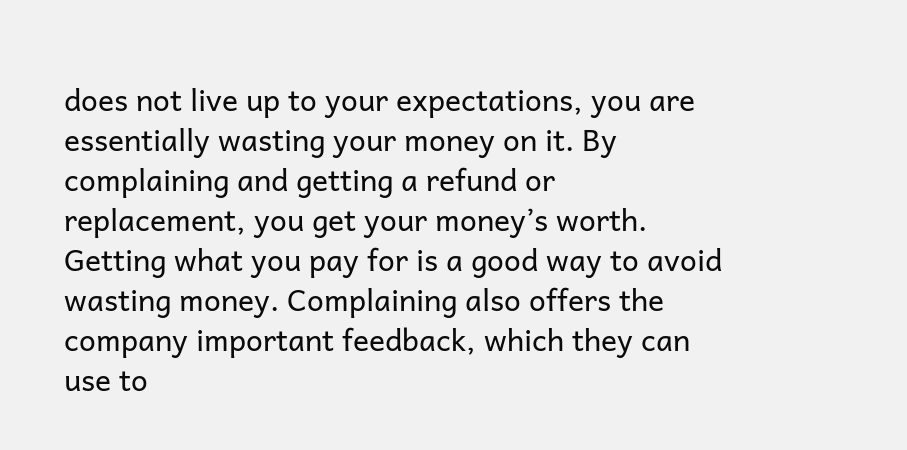does not live up to your expectations, you are essentially wasting your money on it. By complaining and getting a refund or replacement, you get your money’s worth. Getting what you pay for is a good way to avoid wasting money. Complaining also offers the company important feedback, which they can use to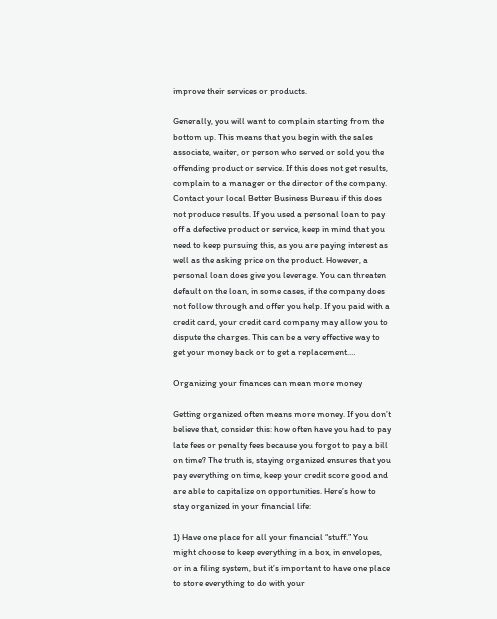improve their services or products.

Generally, you will want to complain starting from the bottom up. This means that you begin with the sales associate, waiter, or person who served or sold you the offending product or service. If this does not get results, complain to a manager or the director of the company. Contact your local Better Business Bureau if this does not produce results. If you used a personal loan to pay off a defective product or service, keep in mind that you need to keep pursuing this, as you are paying interest as well as the asking price on the product. However, a personal loan does give you leverage. You can threaten default on the loan, in some cases, if the company does not follow through and offer you help. If you paid with a credit card, your credit card company may allow you to dispute the charges. This can be a very effective way to get your money back or to get a replacement.…

Organizing your finances can mean more money

Getting organized often means more money. If you don’t believe that, consider this: how often have you had to pay late fees or penalty fees because you forgot to pay a bill on time? The truth is, staying organized ensures that you pay everything on time, keep your credit score good and are able to capitalize on opportunities. Here’s how to stay organized in your financial life:

1) Have one place for all your financial “stuff.” You might choose to keep everything in a box, in envelopes, or in a filing system, but it’s important to have one place to store everything to do with your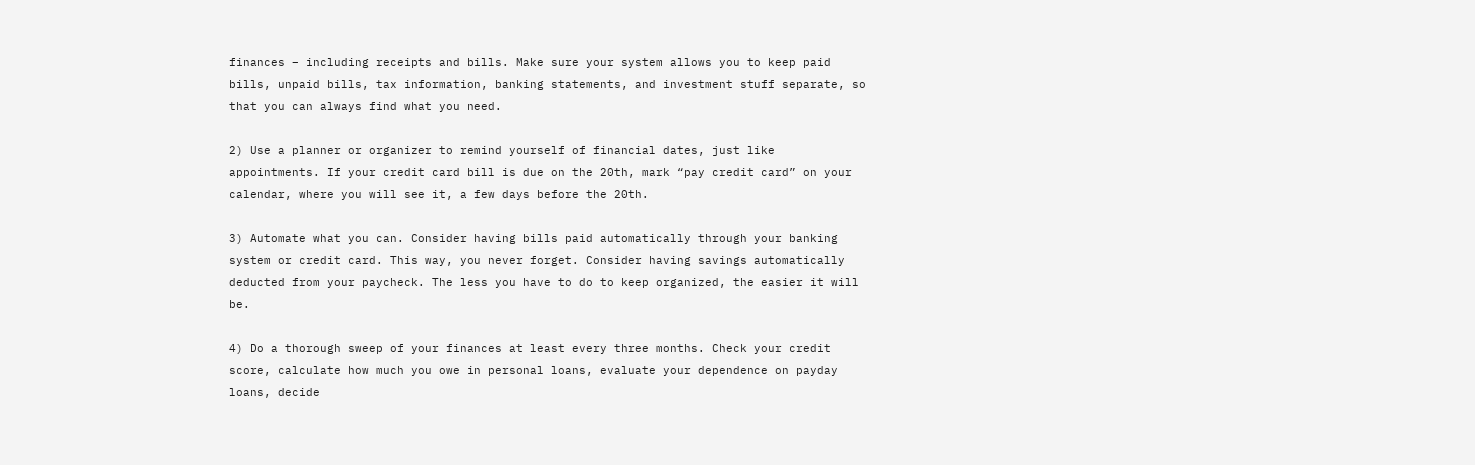finances – including receipts and bills. Make sure your system allows you to keep paid bills, unpaid bills, tax information, banking statements, and investment stuff separate, so that you can always find what you need.

2) Use a planner or organizer to remind yourself of financial dates, just like appointments. If your credit card bill is due on the 20th, mark “pay credit card” on your calendar, where you will see it, a few days before the 20th.

3) Automate what you can. Consider having bills paid automatically through your banking system or credit card. This way, you never forget. Consider having savings automatically deducted from your paycheck. The less you have to do to keep organized, the easier it will be.

4) Do a thorough sweep of your finances at least every three months. Check your credit score, calculate how much you owe in personal loans, evaluate your dependence on payday loans, decide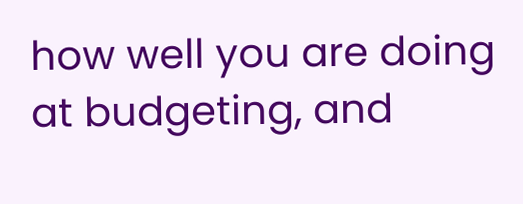how well you are doing at budgeting, and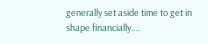generally set aside time to get in shape financially.…